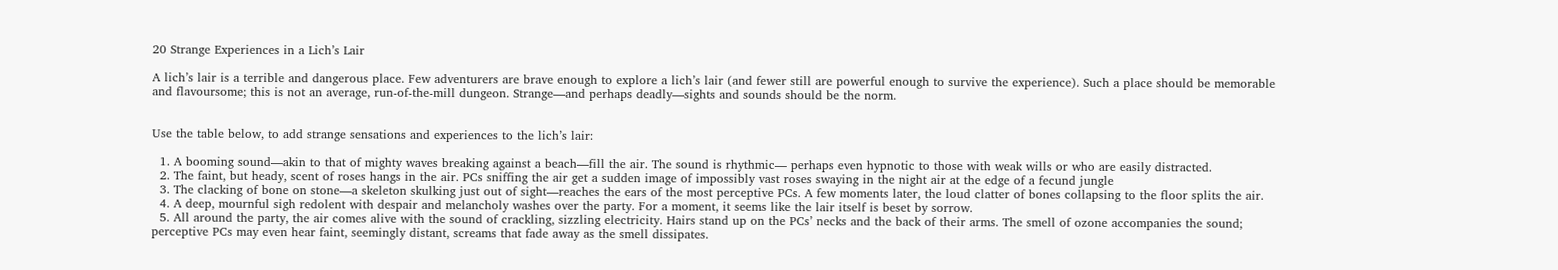20 Strange Experiences in a Lich’s Lair

A lich’s lair is a terrible and dangerous place. Few adventurers are brave enough to explore a lich’s lair (and fewer still are powerful enough to survive the experience). Such a place should be memorable and flavoursome; this is not an average, run-of-the-mill dungeon. Strange—and perhaps deadly—sights and sounds should be the norm.


Use the table below, to add strange sensations and experiences to the lich’s lair:

  1. A booming sound—akin to that of mighty waves breaking against a beach—fill the air. The sound is rhythmic— perhaps even hypnotic to those with weak wills or who are easily distracted.
  2. The faint, but heady, scent of roses hangs in the air. PCs sniffing the air get a sudden image of impossibly vast roses swaying in the night air at the edge of a fecund jungle
  3. The clacking of bone on stone—a skeleton skulking just out of sight—reaches the ears of the most perceptive PCs. A few moments later, the loud clatter of bones collapsing to the floor splits the air.
  4. A deep, mournful sigh redolent with despair and melancholy washes over the party. For a moment, it seems like the lair itself is beset by sorrow.
  5. All around the party, the air comes alive with the sound of crackling, sizzling electricity. Hairs stand up on the PCs’ necks and the back of their arms. The smell of ozone accompanies the sound; perceptive PCs may even hear faint, seemingly distant, screams that fade away as the smell dissipates.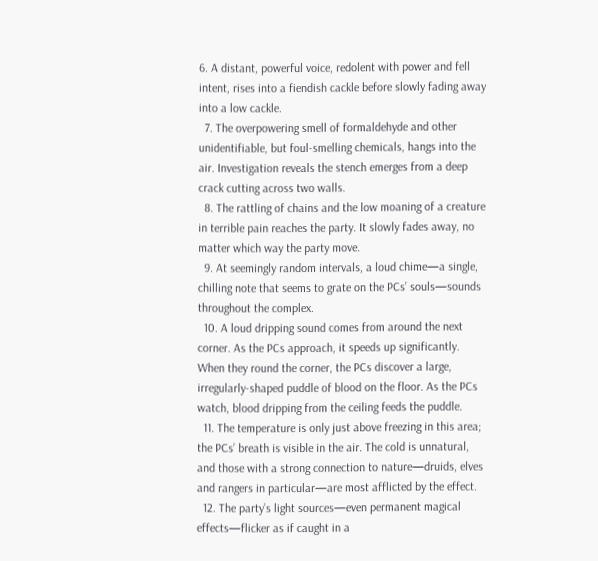6. A distant, powerful voice, redolent with power and fell intent, rises into a fiendish cackle before slowly fading away into a low cackle.
  7. The overpowering smell of formaldehyde and other unidentifiable, but foul-smelling chemicals, hangs into the air. Investigation reveals the stench emerges from a deep crack cutting across two walls.
  8. The rattling of chains and the low moaning of a creature in terrible pain reaches the party. It slowly fades away, no matter which way the party move.
  9. At seemingly random intervals, a loud chime—a single, chilling note that seems to grate on the PCs’ souls—sounds throughout the complex.
  10. A loud dripping sound comes from around the next corner. As the PCs approach, it speeds up significantly. When they round the corner, the PCs discover a large, irregularly-shaped puddle of blood on the floor. As the PCs watch, blood dripping from the ceiling feeds the puddle.
  11. The temperature is only just above freezing in this area; the PCs’ breath is visible in the air. The cold is unnatural, and those with a strong connection to nature—druids, elves and rangers in particular—are most afflicted by the effect.
  12. The party’s light sources—even permanent magical effects—flicker as if caught in a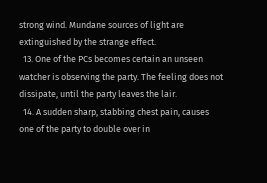strong wind. Mundane sources of light are extinguished by the strange effect.
  13. One of the PCs becomes certain an unseen watcher is observing the party. The feeling does not dissipate, until the party leaves the lair.
  14. A sudden sharp, stabbing chest pain, causes one of the party to double over in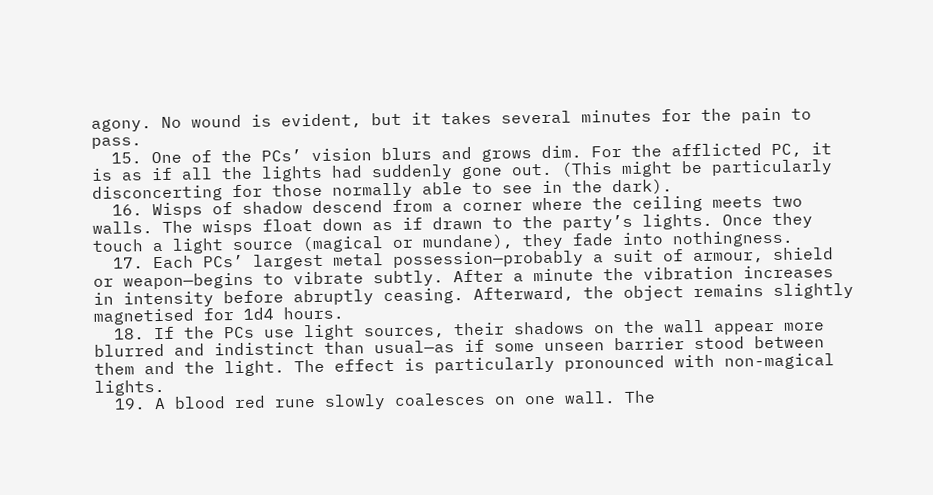agony. No wound is evident, but it takes several minutes for the pain to pass.
  15. One of the PCs’ vision blurs and grows dim. For the afflicted PC, it is as if all the lights had suddenly gone out. (This might be particularly disconcerting for those normally able to see in the dark).
  16. Wisps of shadow descend from a corner where the ceiling meets two walls. The wisps float down as if drawn to the party’s lights. Once they touch a light source (magical or mundane), they fade into nothingness.
  17. Each PCs’ largest metal possession—probably a suit of armour, shield or weapon—begins to vibrate subtly. After a minute the vibration increases in intensity before abruptly ceasing. Afterward, the object remains slightly magnetised for 1d4 hours.
  18. If the PCs use light sources, their shadows on the wall appear more blurred and indistinct than usual—as if some unseen barrier stood between them and the light. The effect is particularly pronounced with non-magical lights.
  19. A blood red rune slowly coalesces on one wall. The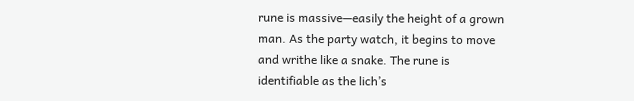rune is massive—easily the height of a grown man. As the party watch, it begins to move and writhe like a snake. The rune is identifiable as the lich’s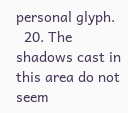personal glyph.
  20. The shadows cast in this area do not seem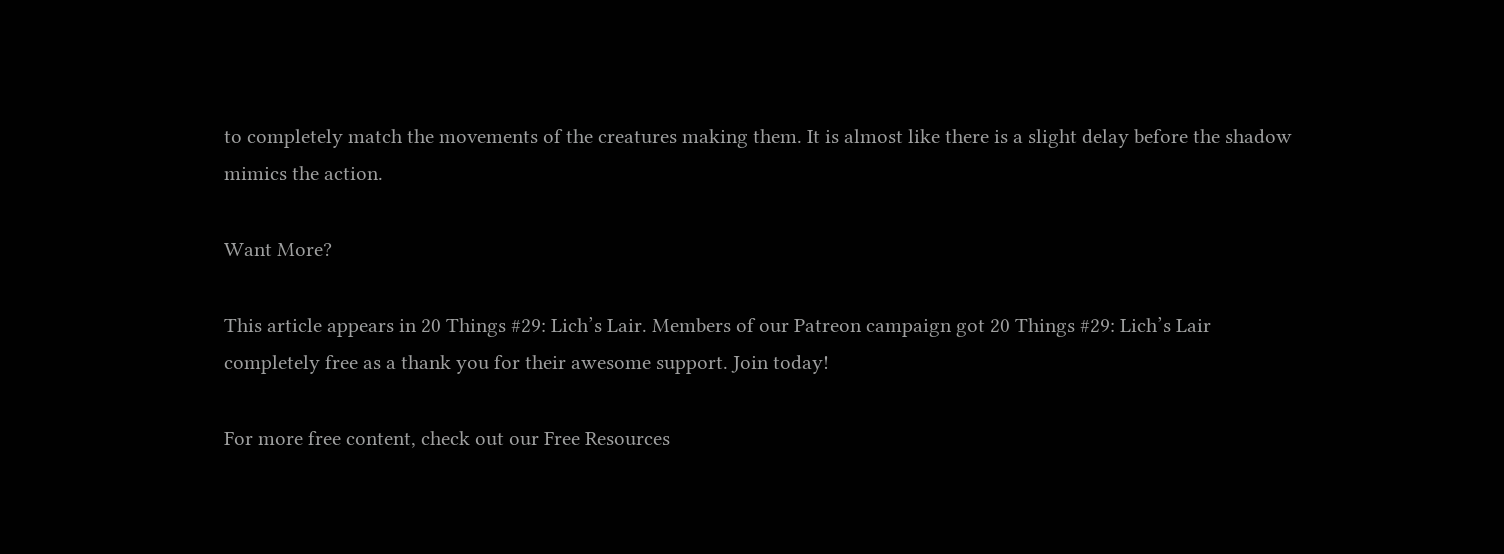to completely match the movements of the creatures making them. It is almost like there is a slight delay before the shadow mimics the action.

Want More?

This article appears in 20 Things #29: Lich’s Lair. Members of our Patreon campaign got 20 Things #29: Lich’s Lair completely free as a thank you for their awesome support. Join today!

For more free content, check out our Free Resources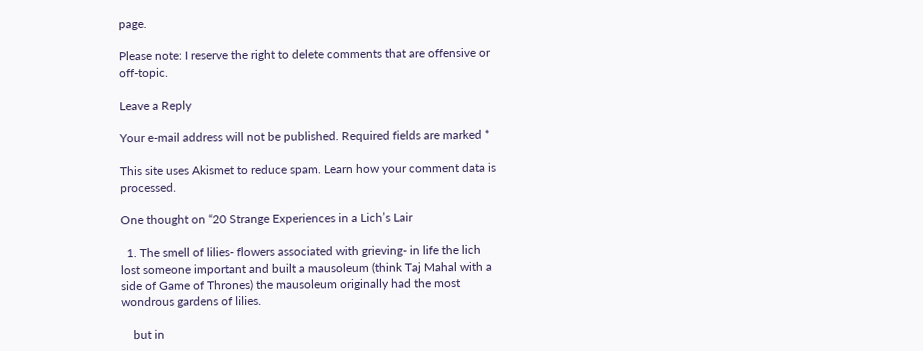page.

Please note: I reserve the right to delete comments that are offensive or off-topic.

Leave a Reply

Your e-mail address will not be published. Required fields are marked *

This site uses Akismet to reduce spam. Learn how your comment data is processed.

One thought on “20 Strange Experiences in a Lich’s Lair

  1. The smell of lilies- flowers associated with grieving- in life the lich lost someone important and built a mausoleum (think Taj Mahal with a side of Game of Thrones) the mausoleum originally had the most wondrous gardens of lilies.

    but in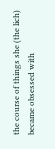the course of things she (the lich) became obsessed with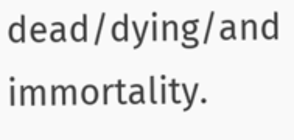dead/dying/and immortality.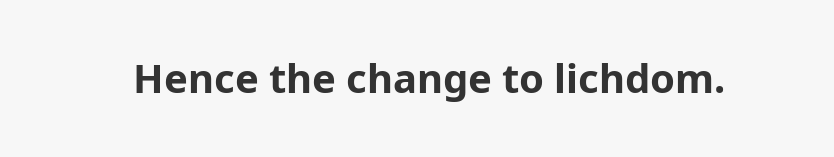Hence the change to lichdom.